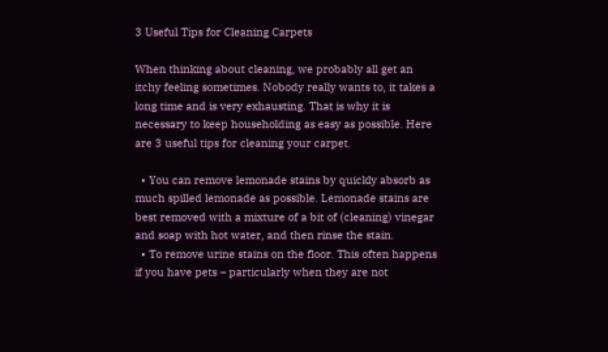3 Useful Tips for Cleaning Carpets

When thinking about cleaning, we probably all get an itchy feeling sometimes. Nobody really wants to, it takes a long time and is very exhausting. That is why it is necessary to keep householding as easy as possible. Here are 3 useful tips for cleaning your carpet.

  • You can remove lemonade stains by quickly absorb as much spilled lemonade as possible. Lemonade stains are best removed with a mixture of a bit of (cleaning) vinegar and soap with hot water, and then rinse the stain.
  • To remove urine stains on the floor. This often happens if you have pets – particularly when they are not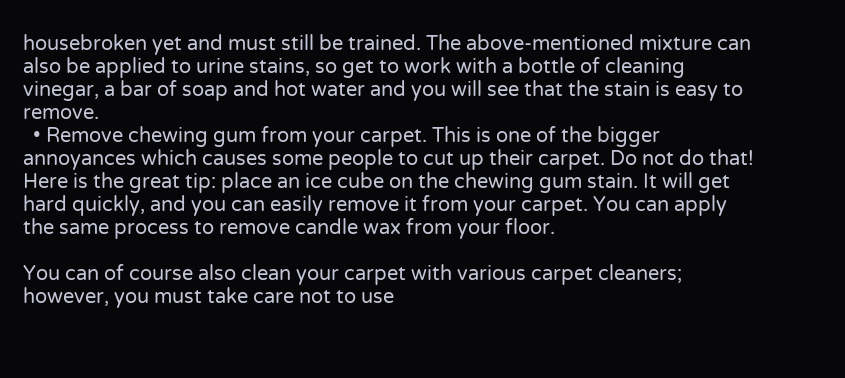housebroken yet and must still be trained. The above-mentioned mixture can also be applied to urine stains, so get to work with a bottle of cleaning vinegar, a bar of soap and hot water and you will see that the stain is easy to remove.
  • Remove chewing gum from your carpet. This is one of the bigger annoyances which causes some people to cut up their carpet. Do not do that! Here is the great tip: place an ice cube on the chewing gum stain. It will get hard quickly, and you can easily remove it from your carpet. You can apply the same process to remove candle wax from your floor.

You can of course also clean your carpet with various carpet cleaners; however, you must take care not to use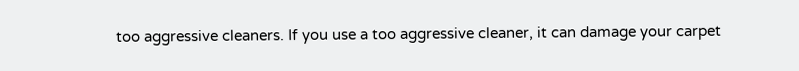too aggressive cleaners. If you use a too aggressive cleaner, it can damage your carpet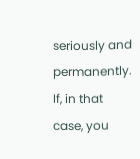seriously and permanently. If, in that case, you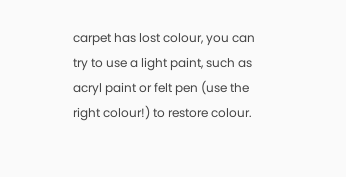carpet has lost colour, you can try to use a light paint, such as acryl paint or felt pen (use the right colour!) to restore colour.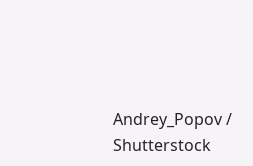Andrey_Popov / Shutterstock